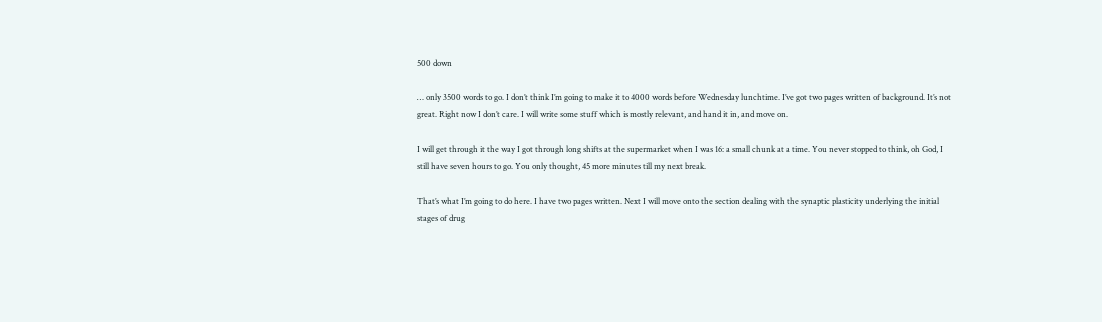500 down

… only 3500 words to go. I don’t think I’m going to make it to 4000 words before Wednesday lunchtime. I’ve got two pages written of background. It’s not great. Right now I don’t care. I will write some stuff which is mostly relevant, and hand it in, and move on.

I will get through it the way I got through long shifts at the supermarket when I was 16: a small chunk at a time. You never stopped to think, oh God, I still have seven hours to go. You only thought, 45 more minutes till my next break.

That’s what I’m going to do here. I have two pages written. Next I will move onto the section dealing with the synaptic plasticity underlying the initial stages of drug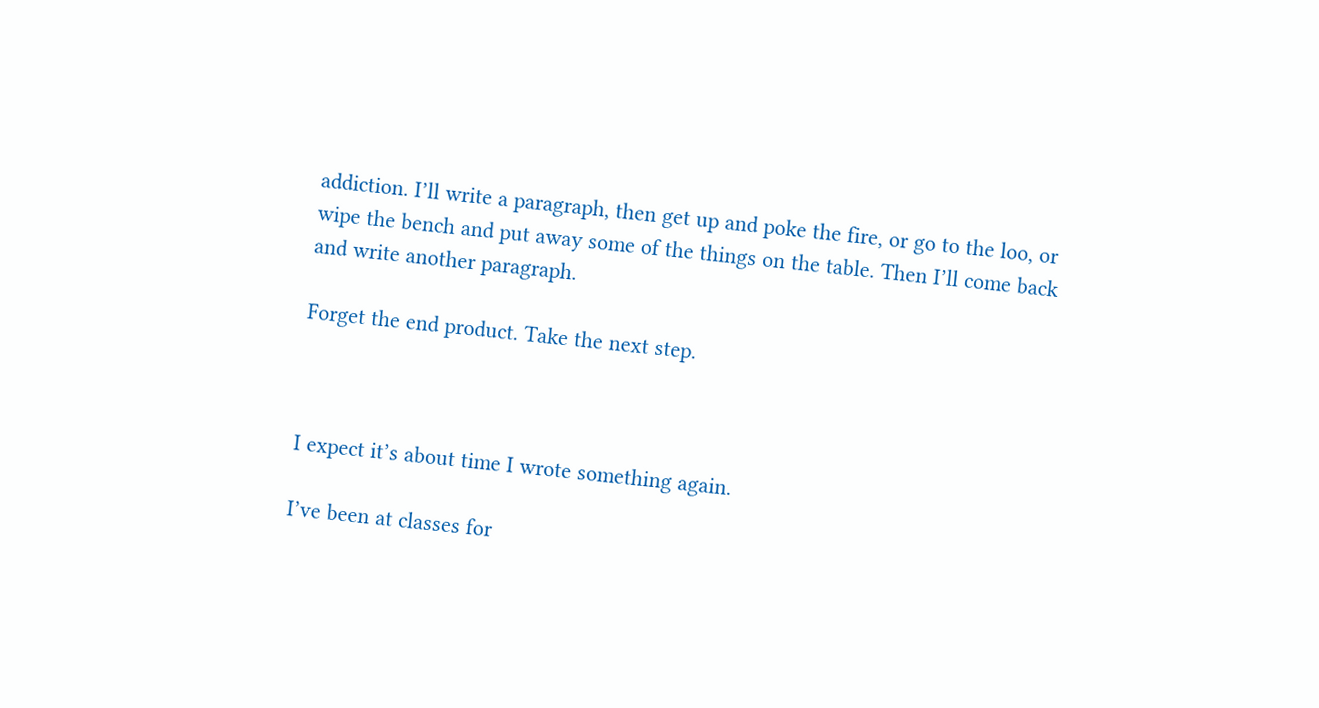addiction. I’ll write a paragraph, then get up and poke the fire, or go to the loo, or wipe the bench and put away some of the things on the table. Then I’ll come back and write another paragraph.

Forget the end product. Take the next step.



I expect it’s about time I wrote something again.

I’ve been at classes for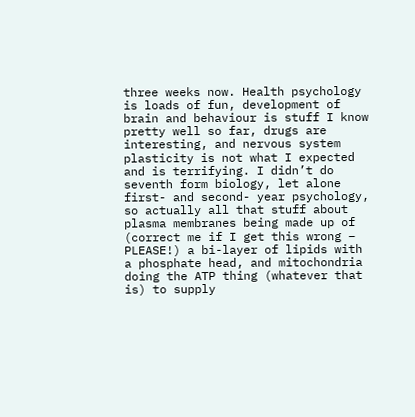three weeks now. Health psychology is loads of fun, development of brain and behaviour is stuff I know pretty well so far, drugs are interesting, and nervous system plasticity is not what I expected and is terrifying. I didn’t do seventh form biology, let alone first- and second- year psychology, so actually all that stuff about plasma membranes being made up of (correct me if I get this wrong – PLEASE!) a bi-layer of lipids with a phosphate head, and mitochondria doing the ATP thing (whatever that is) to supply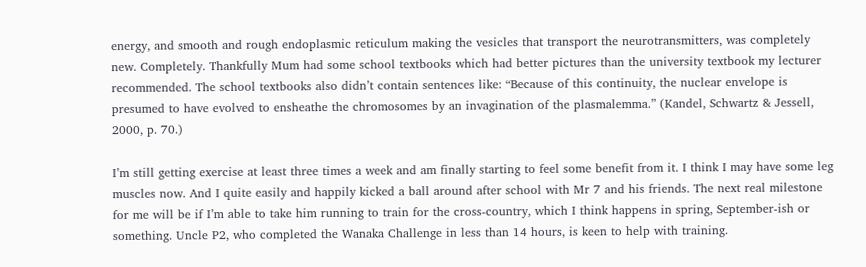energy, and smooth and rough endoplasmic reticulum making the vesicles that transport the neurotransmitters, was completely new. Completely. Thankfully Mum had some school textbooks which had better pictures than the university textbook my lecturer recommended. The school textbooks also didn’t contain sentences like: “Because of this continuity, the nuclear envelope is presumed to have evolved to ensheathe the chromosomes by an invagination of the plasmalemma.” (Kandel, Schwartz & Jessell, 2000, p. 70.)

I’m still getting exercise at least three times a week and am finally starting to feel some benefit from it. I think I may have some leg muscles now. And I quite easily and happily kicked a ball around after school with Mr 7 and his friends. The next real milestone for me will be if I’m able to take him running to train for the cross-country, which I think happens in spring, September-ish or something. Uncle P2, who completed the Wanaka Challenge in less than 14 hours, is keen to help with training.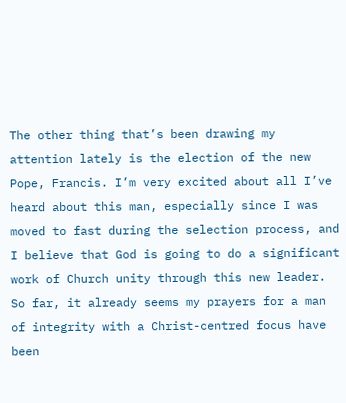The other thing that’s been drawing my attention lately is the election of the new Pope, Francis. I’m very excited about all I’ve heard about this man, especially since I was moved to fast during the selection process, and I believe that God is going to do a significant work of Church unity through this new leader. So far, it already seems my prayers for a man of integrity with a Christ-centred focus have been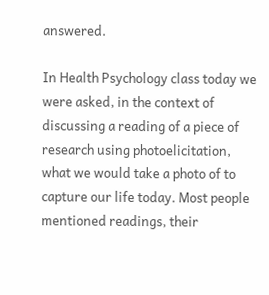answered.

In Health Psychology class today we were asked, in the context of discussing a reading of a piece of research using photoelicitation, what we would take a photo of to capture our life today. Most people mentioned readings, their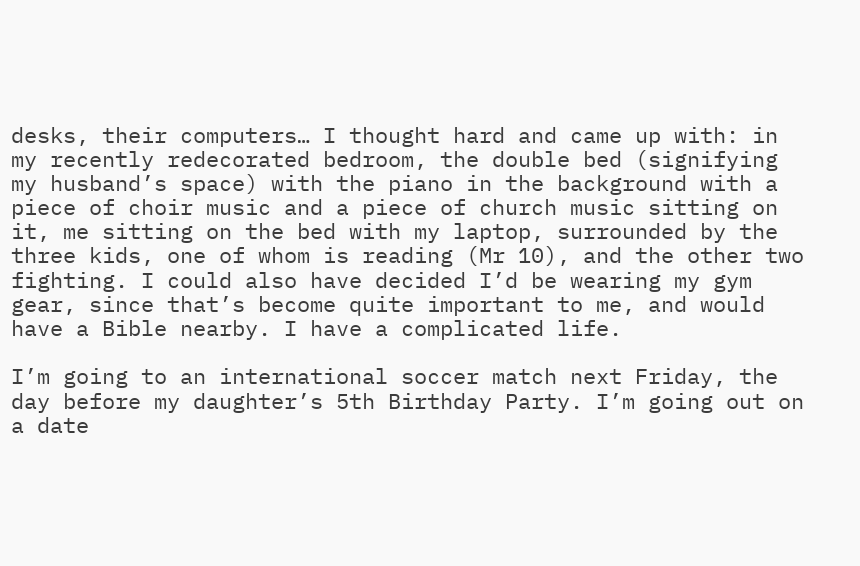desks, their computers… I thought hard and came up with: in my recently redecorated bedroom, the double bed (signifying my husband’s space) with the piano in the background with a piece of choir music and a piece of church music sitting on it, me sitting on the bed with my laptop, surrounded by the three kids, one of whom is reading (Mr 10), and the other two fighting. I could also have decided I’d be wearing my gym gear, since that’s become quite important to me, and would have a Bible nearby. I have a complicated life.

I’m going to an international soccer match next Friday, the day before my daughter’s 5th Birthday Party. I’m going out on a date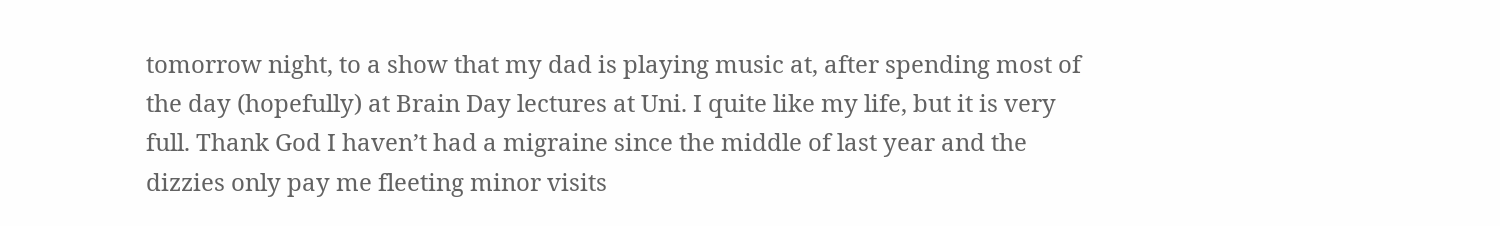tomorrow night, to a show that my dad is playing music at, after spending most of the day (hopefully) at Brain Day lectures at Uni. I quite like my life, but it is very full. Thank God I haven’t had a migraine since the middle of last year and the dizzies only pay me fleeting minor visits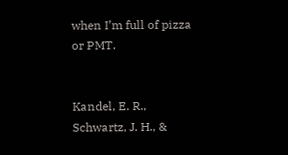when I’m full of pizza or PMT.


Kandel, E. R., Schwartz, J. H., &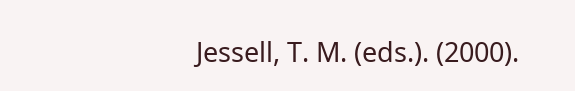Jessell, T. M. (eds.). (2000).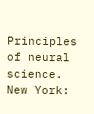Principles of neural science. New York: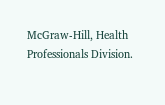McGraw-Hill, Health Professionals Division.